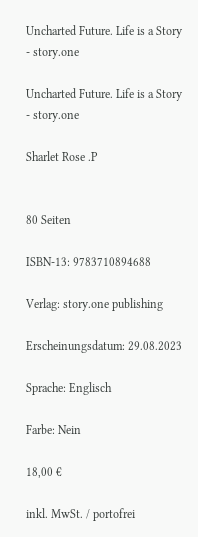Uncharted Future. Life is a Story - story.one

Uncharted Future. Life is a Story - story.one

Sharlet Rose .P


80 Seiten

ISBN-13: 9783710894688

Verlag: story.one publishing

Erscheinungsdatum: 29.08.2023

Sprache: Englisch

Farbe: Nein

18,00 €

inkl. MwSt. / portofrei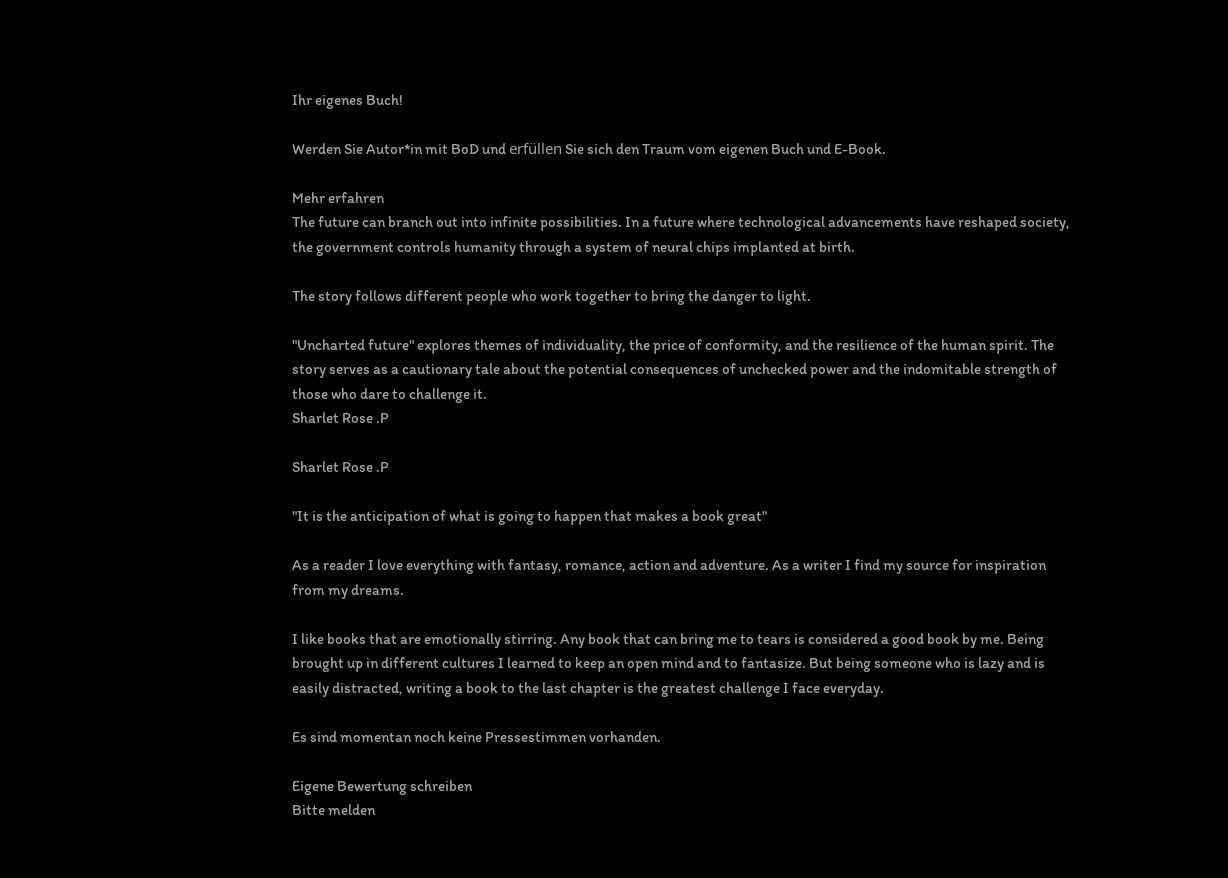Ihr eigenes Buch!

Werden Sie Autor*in mit BoD und erfüllen Sie sich den Traum vom eigenen Buch und E-Book.

Mehr erfahren
The future can branch out into infinite possibilities. In a future where technological advancements have reshaped society, the government controls humanity through a system of neural chips implanted at birth.

The story follows different people who work together to bring the danger to light.

"Uncharted future" explores themes of individuality, the price of conformity, and the resilience of the human spirit. The story serves as a cautionary tale about the potential consequences of unchecked power and the indomitable strength of those who dare to challenge it.
Sharlet Rose .P

Sharlet Rose .P

"It is the anticipation of what is going to happen that makes a book great"

As a reader I love everything with fantasy, romance, action and adventure. As a writer I find my source for inspiration from my dreams.

I like books that are emotionally stirring. Any book that can bring me to tears is considered a good book by me. Being brought up in different cultures I learned to keep an open mind and to fantasize. But being someone who is lazy and is easily distracted, writing a book to the last chapter is the greatest challenge I face everyday.

Es sind momentan noch keine Pressestimmen vorhanden.

Eigene Bewertung schreiben
Bitte melden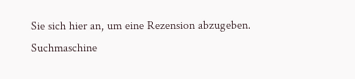Sie sich hier an, um eine Rezension abzugeben.
Suchmaschine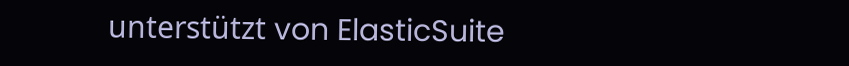unterstützt von ElasticSuite